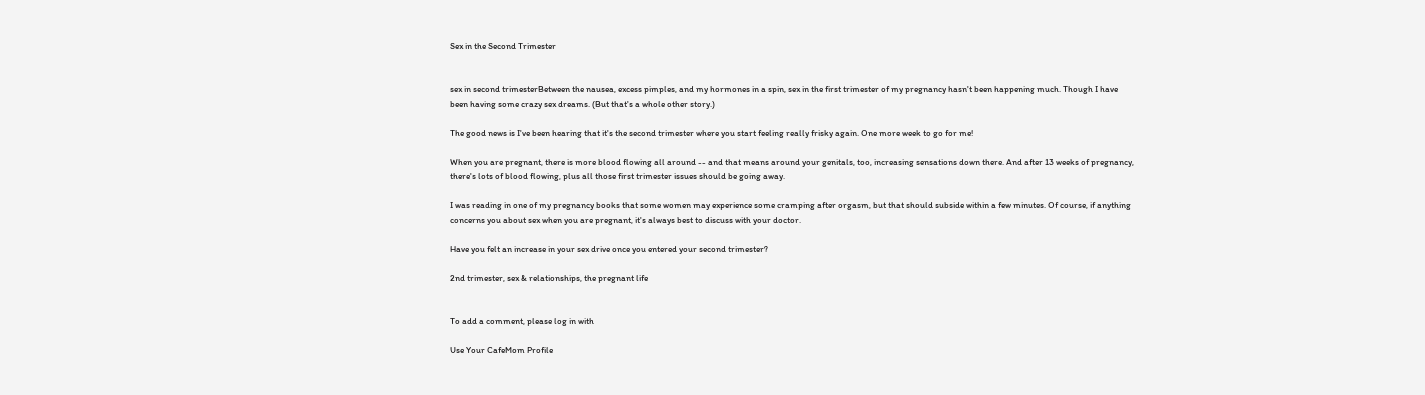Sex in the Second Trimester


sex in second trimesterBetween the nausea, excess pimples, and my hormones in a spin, sex in the first trimester of my pregnancy hasn't been happening much. Though I have been having some crazy sex dreams. (But that's a whole other story.)

The good news is I've been hearing that it's the second trimester where you start feeling really frisky again. One more week to go for me!

When you are pregnant, there is more blood flowing all around -- and that means around your genitals, too, increasing sensations down there. And after 13 weeks of pregnancy, there's lots of blood flowing, plus all those first trimester issues should be going away.

I was reading in one of my pregnancy books that some women may experience some cramping after orgasm, but that should subside within a few minutes. Of course, if anything concerns you about sex when you are pregnant, it's always best to discuss with your doctor.

Have you felt an increase in your sex drive once you entered your second trimester?

2nd trimester, sex & relationships, the pregnant life


To add a comment, please log in with

Use Your CafeMom Profile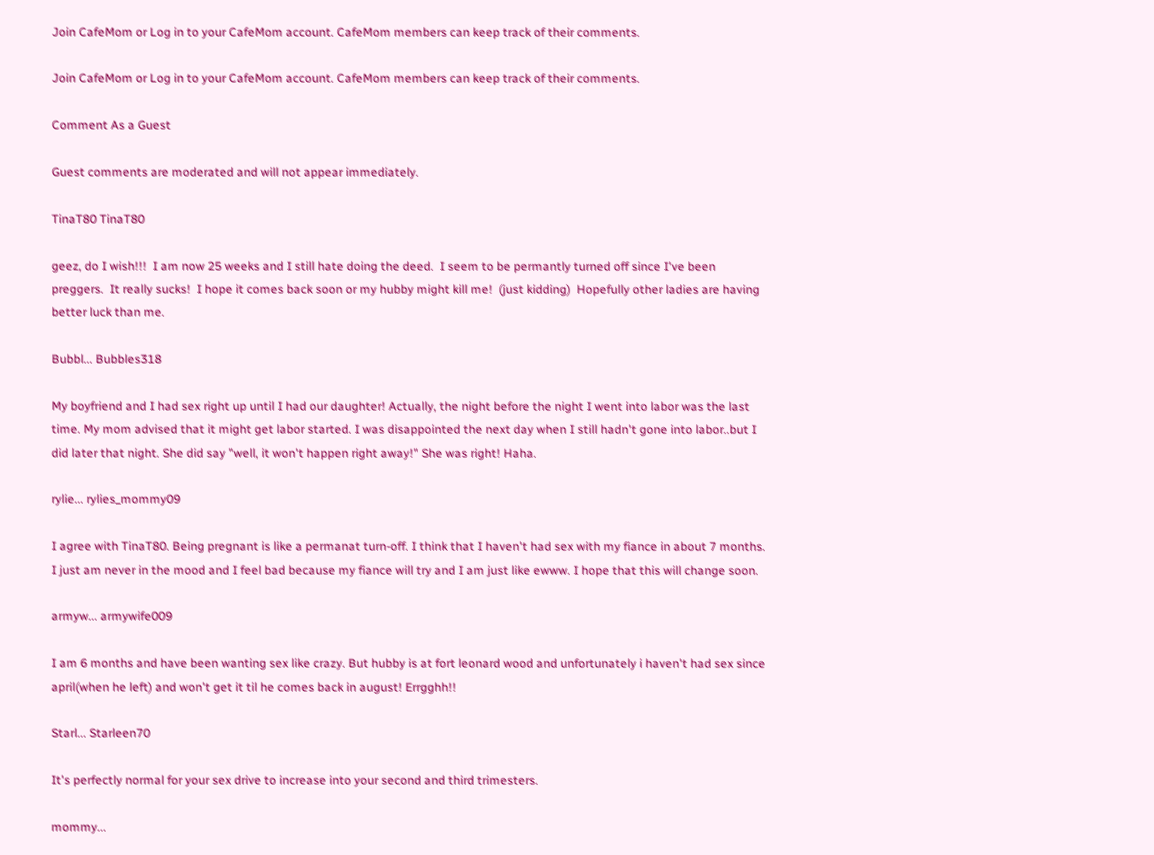Join CafeMom or Log in to your CafeMom account. CafeMom members can keep track of their comments.

Join CafeMom or Log in to your CafeMom account. CafeMom members can keep track of their comments.

Comment As a Guest

Guest comments are moderated and will not appear immediately.

TinaT80 TinaT80

geez, do I wish!!!  I am now 25 weeks and I still hate doing the deed.  I seem to be permantly turned off since I've been preggers.  It really sucks!  I hope it comes back soon or my hubby might kill me!  (just kidding)  Hopefully other ladies are having better luck than me.

Bubbl... Bubbles318

My boyfriend and I had sex right up until I had our daughter! Actually, the night before the night I went into labor was the last time. My mom advised that it might get labor started. I was disappointed the next day when I still hadn't gone into labor..but I did later that night. She did say "well, it won't happen right away!" She was right! Haha.

rylie... rylies_mommy09

I agree with TinaT80. Being pregnant is like a permanat turn-off. I think that I haven't had sex with my fiance in about 7 months. I just am never in the mood and I feel bad because my fiance will try and I am just like ewww. I hope that this will change soon.

armyw... armywife009

I am 6 months and have been wanting sex like crazy. But hubby is at fort leonard wood and unfortunately i haven't had sex since april(when he left) and won't get it til he comes back in august! Errgghh!!

Starl... Starleen70

It's perfectly normal for your sex drive to increase into your second and third trimesters.

mommy...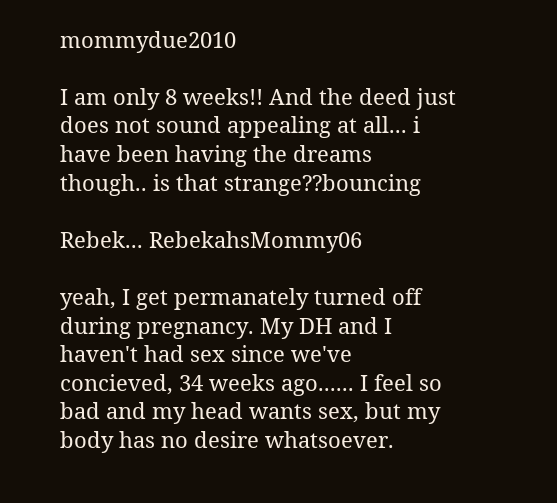mommydue2010

I am only 8 weeks!! And the deed just does not sound appealing at all... i have been having the dreams though.. is that strange??bouncing

Rebek... RebekahsMommy06

yeah, I get permanately turned off during pregnancy. My DH and I haven't had sex since we've concieved, 34 weeks ago...... I feel so bad and my head wants sex, but my body has no desire whatsoever.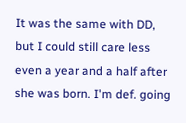It was the same with DD, but I could still care less even a year and a half after she was born. I'm def. going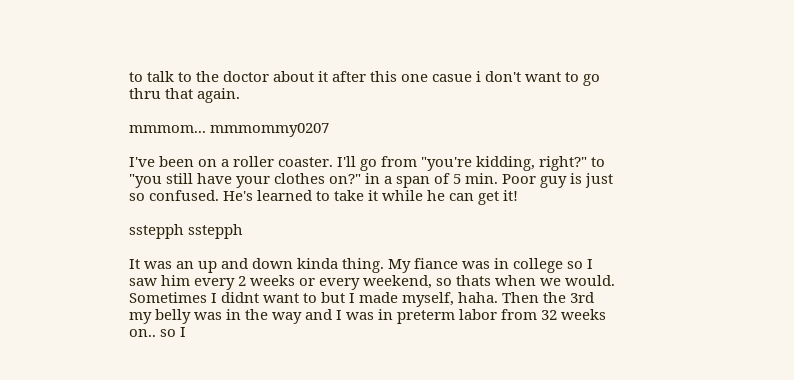to talk to the doctor about it after this one casue i don't want to go thru that again.

mmmom... mmmommy0207

I've been on a roller coaster. I'll go from "you're kidding, right?" to "you still have your clothes on?" in a span of 5 min. Poor guy is just so confused. He's learned to take it while he can get it!

sstepph sstepph

It was an up and down kinda thing. My fiance was in college so I saw him every 2 weeks or every weekend, so thats when we would. Sometimes I didnt want to but I made myself, haha. Then the 3rd my belly was in the way and I was in preterm labor from 32 weeks on.. so I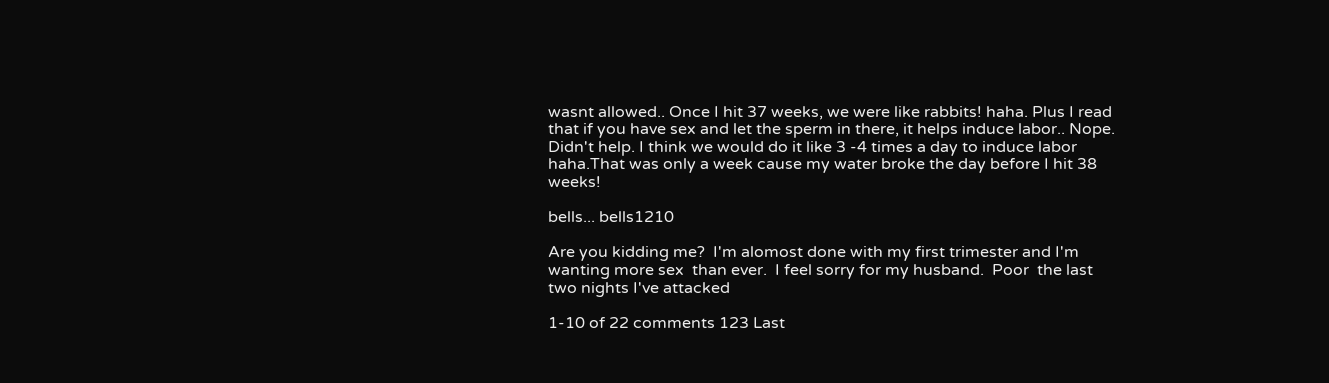wasnt allowed.. Once I hit 37 weeks, we were like rabbits! haha. Plus I read that if you have sex and let the sperm in there, it helps induce labor.. Nope. Didn't help. I think we would do it like 3 -4 times a day to induce labor haha.That was only a week cause my water broke the day before I hit 38 weeks!

bells... bells1210

Are you kidding me?  I'm alomost done with my first trimester and I'm wanting more sex  than ever.  I feel sorry for my husband.  Poor  the last two nights I've attacked

1-10 of 22 comments 123 Last